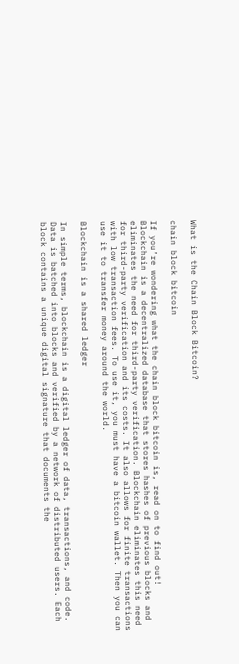What is the Chain Block Bitcoin?

chain block bitcoin

If you’re wondering what the chain block bitcoin is, read on to find out! Blockchain is a decentralized database that stores hashes of previous blocks and eliminates the need for third-party verification. Blockchain eliminates this need for third-party verification and its costs. It also allows for finite transactions with low transaction fees. To use it, you must have a bitcoin wallet. Then you can use it to transfer money around the world.

Blockchain is a shared ledger

In simple terms, blockchain is a digital ledger of data, transactions, and code. Data is batched into blocks and verified by a network of distributed users. Each block contains a unique digital signature that documents the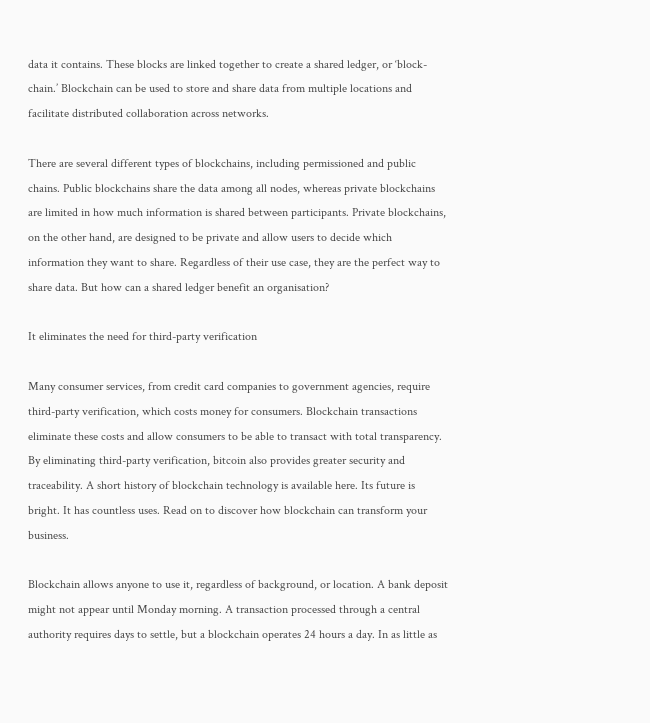data it contains. These blocks are linked together to create a shared ledger, or ‘block-chain.’ Blockchain can be used to store and share data from multiple locations and facilitate distributed collaboration across networks.

There are several different types of blockchains, including permissioned and public chains. Public blockchains share the data among all nodes, whereas private blockchains are limited in how much information is shared between participants. Private blockchains, on the other hand, are designed to be private and allow users to decide which information they want to share. Regardless of their use case, they are the perfect way to share data. But how can a shared ledger benefit an organisation?

It eliminates the need for third-party verification

Many consumer services, from credit card companies to government agencies, require third-party verification, which costs money for consumers. Blockchain transactions eliminate these costs and allow consumers to be able to transact with total transparency. By eliminating third-party verification, bitcoin also provides greater security and traceability. A short history of blockchain technology is available here. Its future is bright. It has countless uses. Read on to discover how blockchain can transform your business.

Blockchain allows anyone to use it, regardless of background, or location. A bank deposit might not appear until Monday morning. A transaction processed through a central authority requires days to settle, but a blockchain operates 24 hours a day. In as little as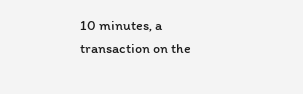10 minutes, a transaction on the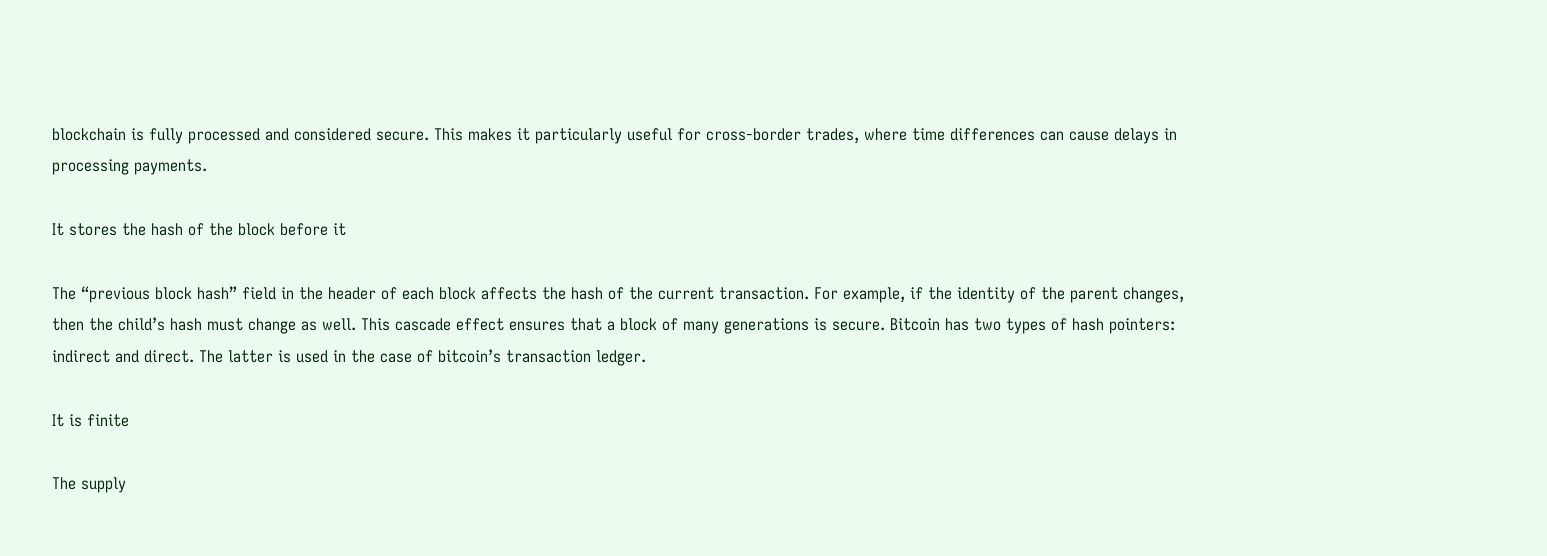blockchain is fully processed and considered secure. This makes it particularly useful for cross-border trades, where time differences can cause delays in processing payments.

It stores the hash of the block before it

The “previous block hash” field in the header of each block affects the hash of the current transaction. For example, if the identity of the parent changes, then the child’s hash must change as well. This cascade effect ensures that a block of many generations is secure. Bitcoin has two types of hash pointers: indirect and direct. The latter is used in the case of bitcoin’s transaction ledger.

It is finite

The supply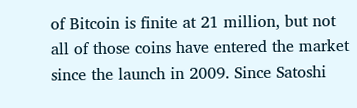of Bitcoin is finite at 21 million, but not all of those coins have entered the market since the launch in 2009. Since Satoshi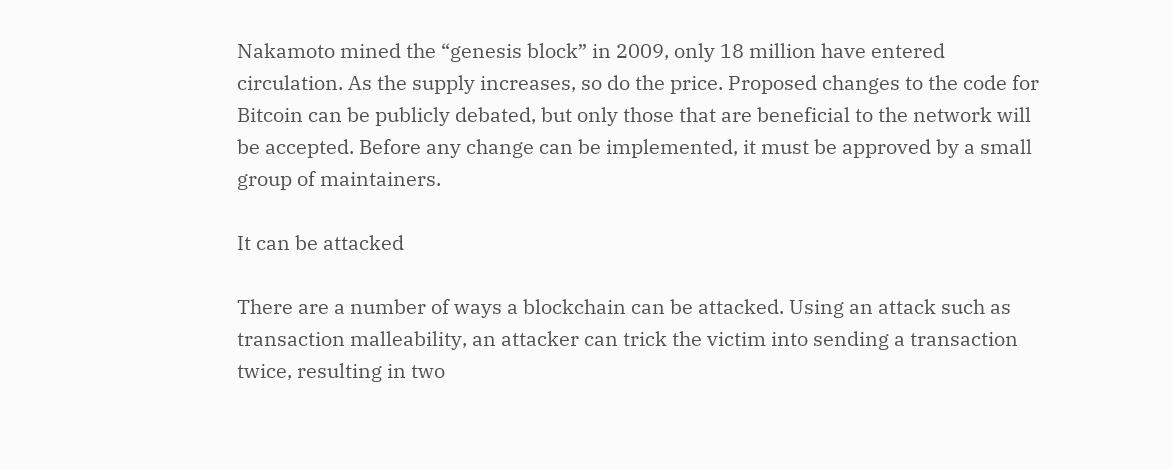Nakamoto mined the “genesis block” in 2009, only 18 million have entered circulation. As the supply increases, so do the price. Proposed changes to the code for Bitcoin can be publicly debated, but only those that are beneficial to the network will be accepted. Before any change can be implemented, it must be approved by a small group of maintainers.

It can be attacked

There are a number of ways a blockchain can be attacked. Using an attack such as transaction malleability, an attacker can trick the victim into sending a transaction twice, resulting in two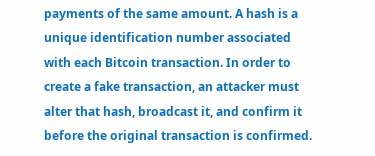payments of the same amount. A hash is a unique identification number associated with each Bitcoin transaction. In order to create a fake transaction, an attacker must alter that hash, broadcast it, and confirm it before the original transaction is confirmed.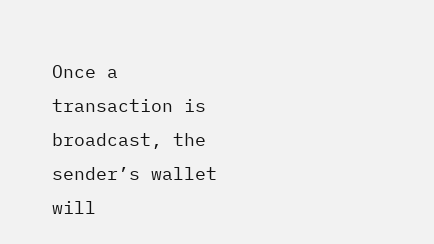Once a transaction is broadcast, the sender’s wallet will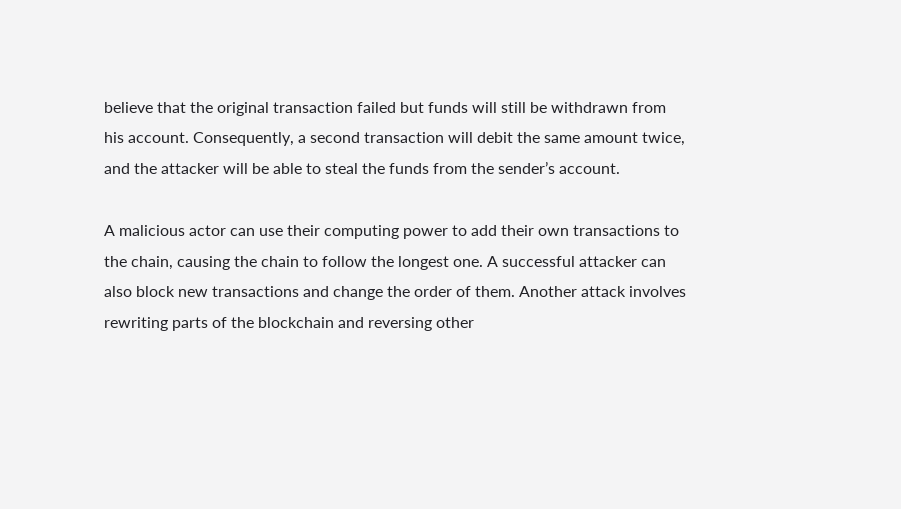believe that the original transaction failed but funds will still be withdrawn from his account. Consequently, a second transaction will debit the same amount twice, and the attacker will be able to steal the funds from the sender’s account.

A malicious actor can use their computing power to add their own transactions to the chain, causing the chain to follow the longest one. A successful attacker can also block new transactions and change the order of them. Another attack involves rewriting parts of the blockchain and reversing other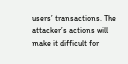users’ transactions. The attacker’s actions will make it difficult for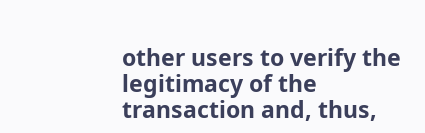other users to verify the legitimacy of the transaction and, thus,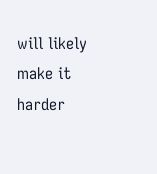will likely make it harder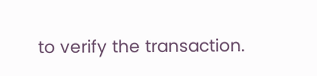to verify the transaction.